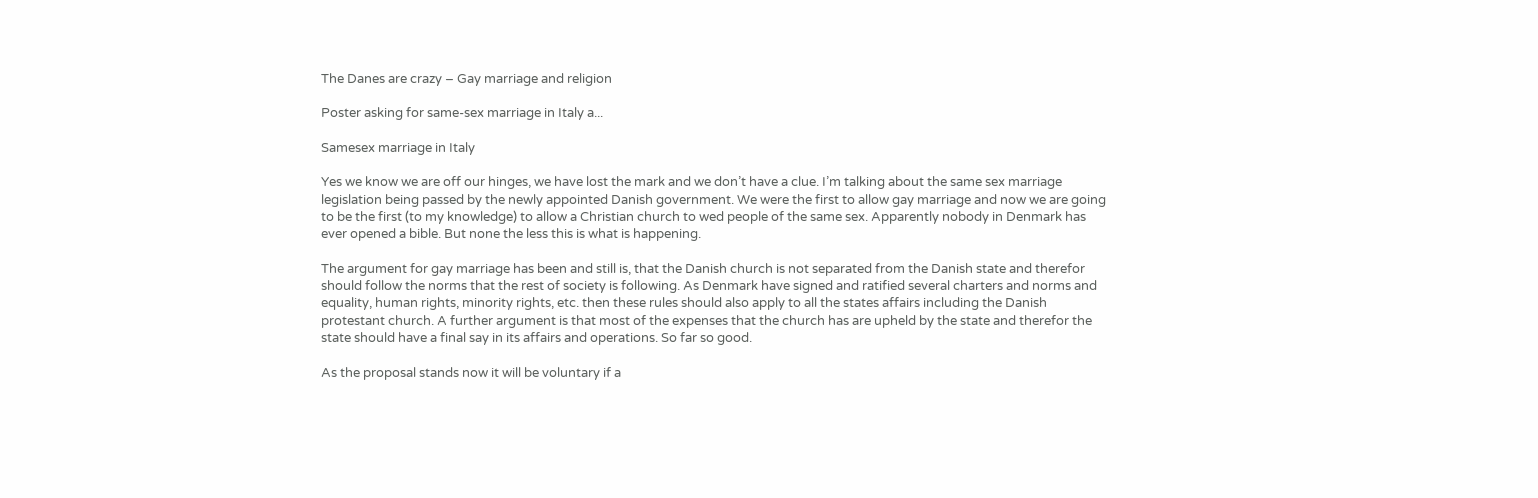The Danes are crazy – Gay marriage and religion

Poster asking for same-sex marriage in Italy a...

Samesex marriage in Italy

Yes we know we are off our hinges, we have lost the mark and we don’t have a clue. I’m talking about the same sex marriage legislation being passed by the newly appointed Danish government. We were the first to allow gay marriage and now we are going to be the first (to my knowledge) to allow a Christian church to wed people of the same sex. Apparently nobody in Denmark has ever opened a bible. But none the less this is what is happening.

The argument for gay marriage has been and still is, that the Danish church is not separated from the Danish state and therefor should follow the norms that the rest of society is following. As Denmark have signed and ratified several charters and norms and equality, human rights, minority rights, etc. then these rules should also apply to all the states affairs including the Danish protestant church. A further argument is that most of the expenses that the church has are upheld by the state and therefor the state should have a final say in its affairs and operations. So far so good.

As the proposal stands now it will be voluntary if a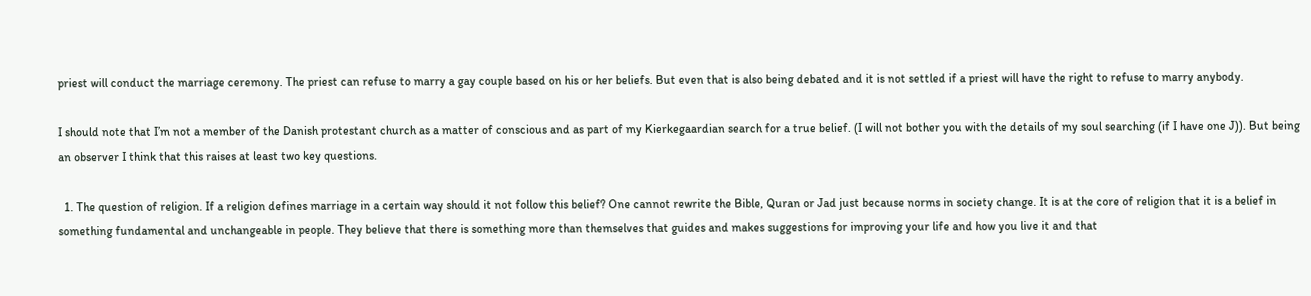priest will conduct the marriage ceremony. The priest can refuse to marry a gay couple based on his or her beliefs. But even that is also being debated and it is not settled if a priest will have the right to refuse to marry anybody.

I should note that I’m not a member of the Danish protestant church as a matter of conscious and as part of my Kierkegaardian search for a true belief. (I will not bother you with the details of my soul searching (if I have one J)). But being an observer I think that this raises at least two key questions.

  1. The question of religion. If a religion defines marriage in a certain way should it not follow this belief? One cannot rewrite the Bible, Quran or Jad just because norms in society change. It is at the core of religion that it is a belief in something fundamental and unchangeable in people. They believe that there is something more than themselves that guides and makes suggestions for improving your life and how you live it and that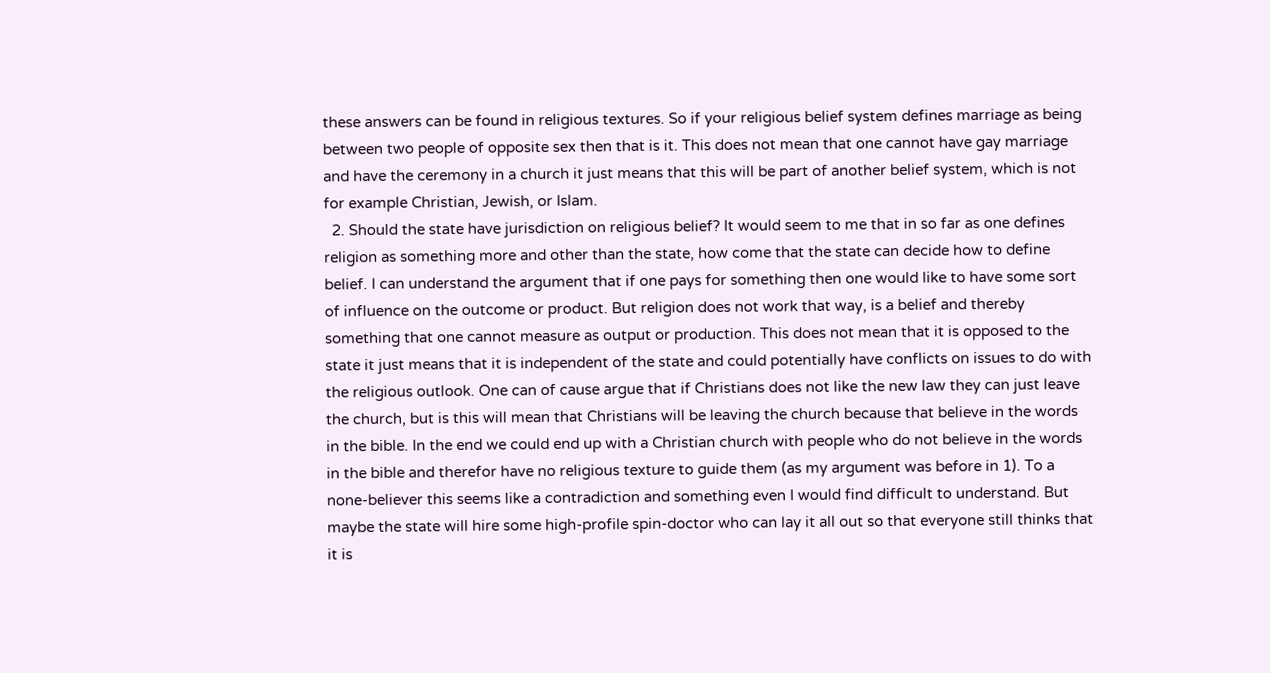these answers can be found in religious textures. So if your religious belief system defines marriage as being between two people of opposite sex then that is it. This does not mean that one cannot have gay marriage and have the ceremony in a church it just means that this will be part of another belief system, which is not for example Christian, Jewish, or Islam.
  2. Should the state have jurisdiction on religious belief? It would seem to me that in so far as one defines religion as something more and other than the state, how come that the state can decide how to define belief. I can understand the argument that if one pays for something then one would like to have some sort of influence on the outcome or product. But religion does not work that way, is a belief and thereby something that one cannot measure as output or production. This does not mean that it is opposed to the state it just means that it is independent of the state and could potentially have conflicts on issues to do with the religious outlook. One can of cause argue that if Christians does not like the new law they can just leave the church, but is this will mean that Christians will be leaving the church because that believe in the words in the bible. In the end we could end up with a Christian church with people who do not believe in the words in the bible and therefor have no religious texture to guide them (as my argument was before in 1). To a none-believer this seems like a contradiction and something even I would find difficult to understand. But maybe the state will hire some high-profile spin-doctor who can lay it all out so that everyone still thinks that it is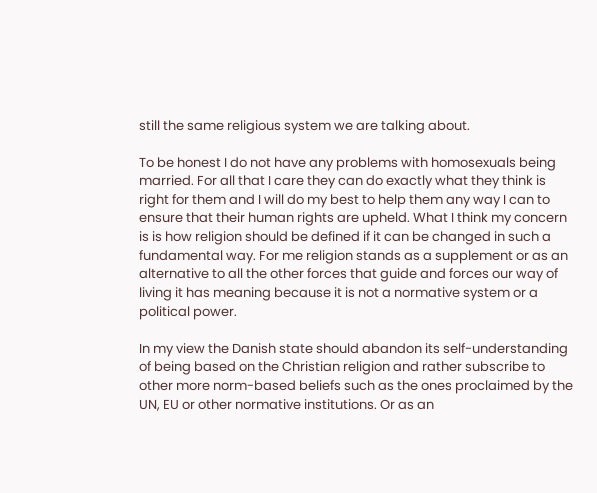still the same religious system we are talking about.

To be honest I do not have any problems with homosexuals being married. For all that I care they can do exactly what they think is right for them and I will do my best to help them any way I can to ensure that their human rights are upheld. What I think my concern is is how religion should be defined if it can be changed in such a fundamental way. For me religion stands as a supplement or as an alternative to all the other forces that guide and forces our way of living it has meaning because it is not a normative system or a political power.

In my view the Danish state should abandon its self-understanding of being based on the Christian religion and rather subscribe to other more norm-based beliefs such as the ones proclaimed by the UN, EU or other normative institutions. Or as an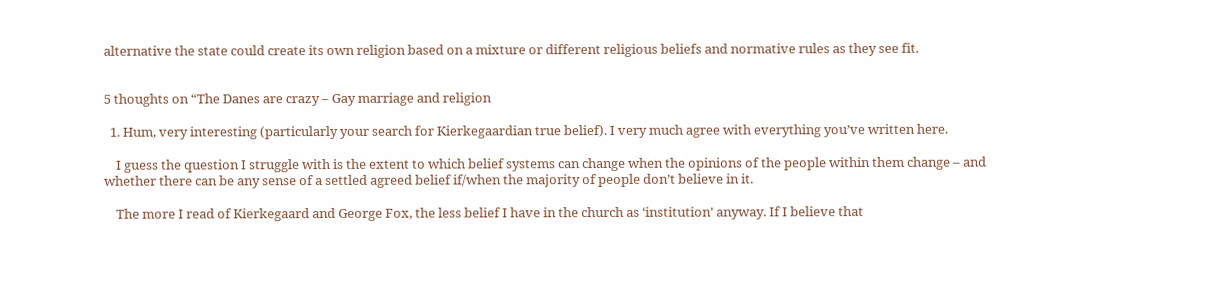alternative the state could create its own religion based on a mixture or different religious beliefs and normative rules as they see fit.


5 thoughts on “The Danes are crazy – Gay marriage and religion

  1. Hum, very interesting (particularly your search for Kierkegaardian true belief). I very much agree with everything you’ve written here.

    I guess the question I struggle with is the extent to which belief systems can change when the opinions of the people within them change – and whether there can be any sense of a settled agreed belief if/when the majority of people don’t believe in it.

    The more I read of Kierkegaard and George Fox, the less belief I have in the church as ‘institution’ anyway. If I believe that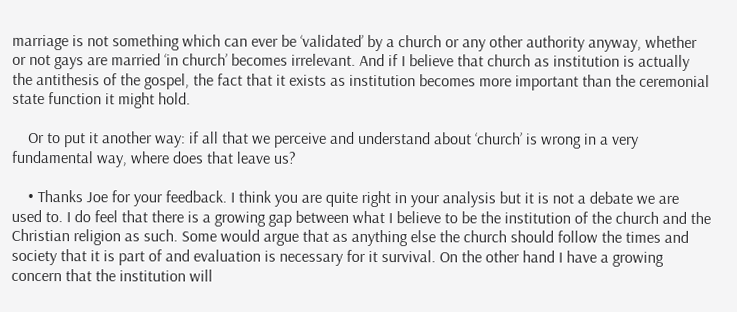marriage is not something which can ever be ‘validated’ by a church or any other authority anyway, whether or not gays are married ‘in church’ becomes irrelevant. And if I believe that church as institution is actually the antithesis of the gospel, the fact that it exists as institution becomes more important than the ceremonial state function it might hold.

    Or to put it another way: if all that we perceive and understand about ‘church’ is wrong in a very fundamental way, where does that leave us?

    • Thanks Joe for your feedback. I think you are quite right in your analysis but it is not a debate we are used to. I do feel that there is a growing gap between what I believe to be the institution of the church and the Christian religion as such. Some would argue that as anything else the church should follow the times and society that it is part of and evaluation is necessary for it survival. On the other hand I have a growing concern that the institution will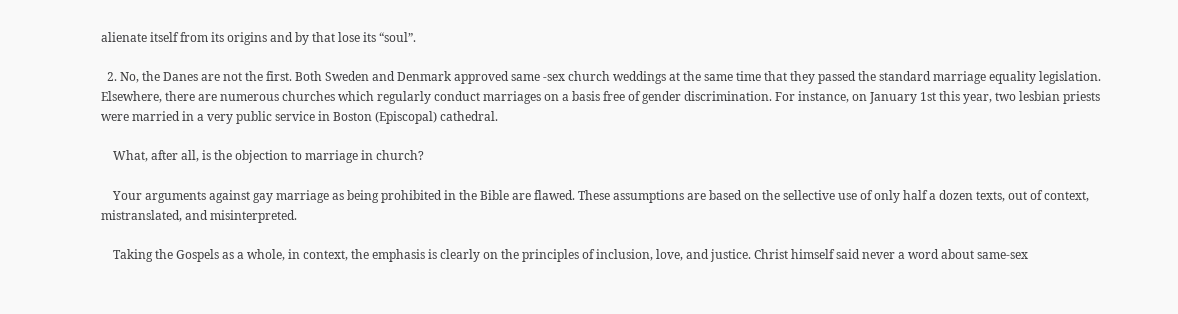alienate itself from its origins and by that lose its “soul”.

  2. No, the Danes are not the first. Both Sweden and Denmark approved same -sex church weddings at the same time that they passed the standard marriage equality legislation. Elsewhere, there are numerous churches which regularly conduct marriages on a basis free of gender discrimination. For instance, on January 1st this year, two lesbian priests were married in a very public service in Boston (Episcopal) cathedral.

    What, after all, is the objection to marriage in church?

    Your arguments against gay marriage as being prohibited in the Bible are flawed. These assumptions are based on the sellective use of only half a dozen texts, out of context, mistranslated, and misinterpreted.

    Taking the Gospels as a whole, in context, the emphasis is clearly on the principles of inclusion, love, and justice. Christ himself said never a word about same-sex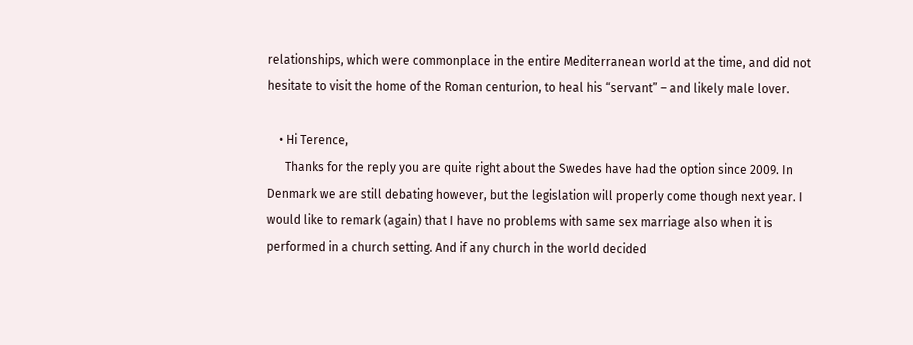relationships, which were commonplace in the entire Mediterranean world at the time, and did not hesitate to visit the home of the Roman centurion, to heal his “servant” – and likely male lover.

    • Hi Terence,
      Thanks for the reply you are quite right about the Swedes have had the option since 2009. In Denmark we are still debating however, but the legislation will properly come though next year. I would like to remark (again) that I have no problems with same sex marriage also when it is performed in a church setting. And if any church in the world decided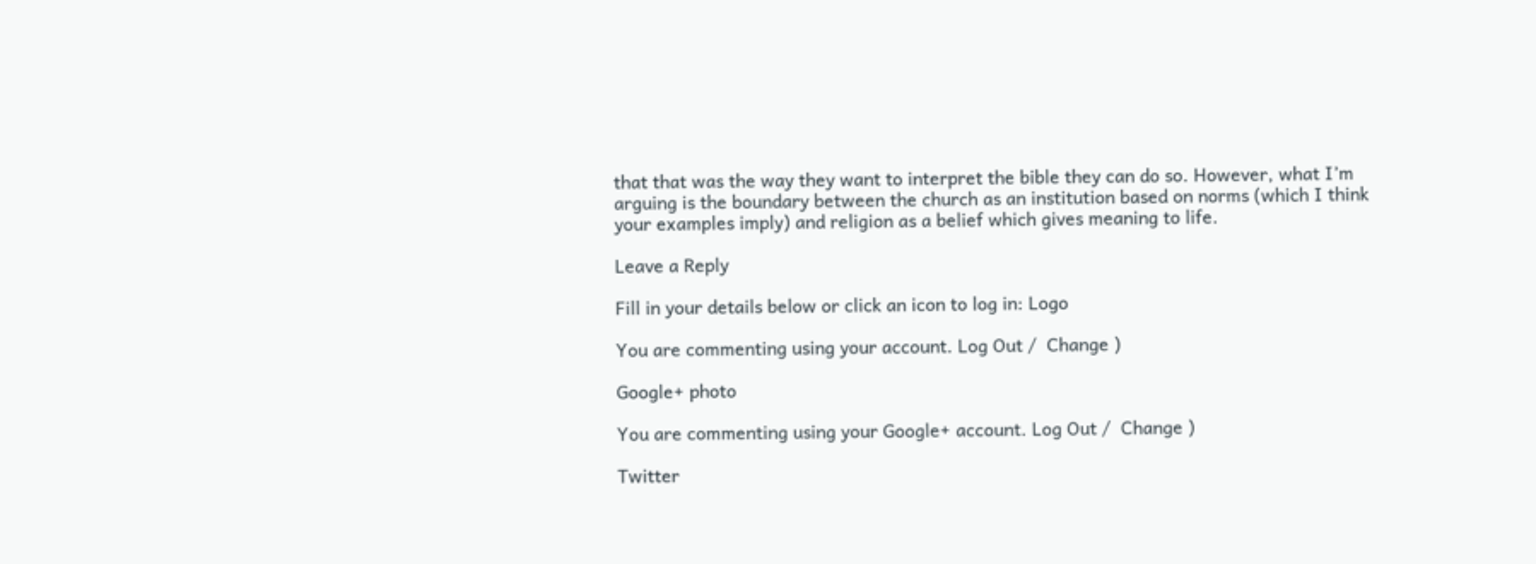that that was the way they want to interpret the bible they can do so. However, what I’m arguing is the boundary between the church as an institution based on norms (which I think your examples imply) and religion as a belief which gives meaning to life.

Leave a Reply

Fill in your details below or click an icon to log in: Logo

You are commenting using your account. Log Out /  Change )

Google+ photo

You are commenting using your Google+ account. Log Out /  Change )

Twitter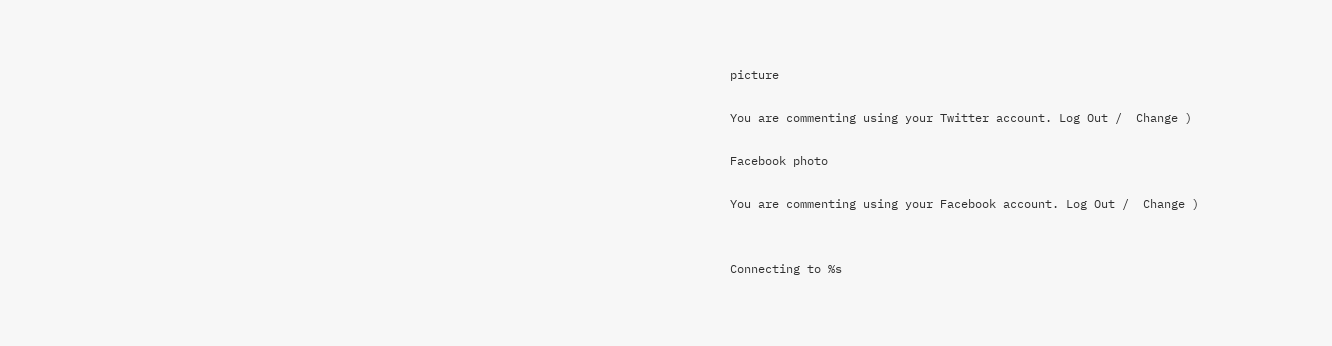picture

You are commenting using your Twitter account. Log Out /  Change )

Facebook photo

You are commenting using your Facebook account. Log Out /  Change )


Connecting to %s